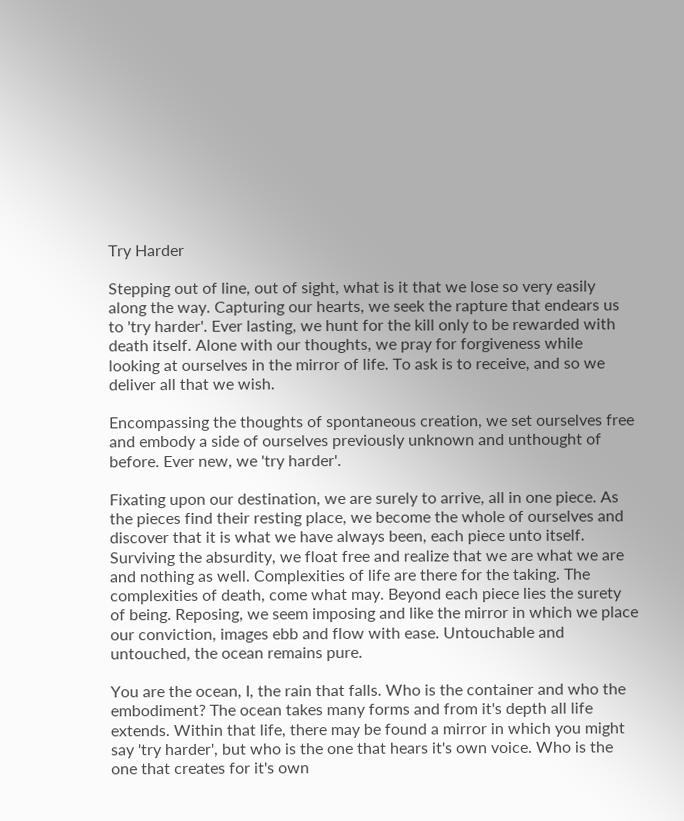Try Harder

Stepping out of line, out of sight, what is it that we lose so very easily along the way. Capturing our hearts, we seek the rapture that endears us to 'try harder'. Ever lasting, we hunt for the kill only to be rewarded with death itself. Alone with our thoughts, we pray for forgiveness while looking at ourselves in the mirror of life. To ask is to receive, and so we deliver all that we wish.

Encompassing the thoughts of spontaneous creation, we set ourselves free and embody a side of ourselves previously unknown and unthought of before. Ever new, we 'try harder'.

Fixating upon our destination, we are surely to arrive, all in one piece. As the pieces find their resting place, we become the whole of ourselves and discover that it is what we have always been, each piece unto itself. Surviving the absurdity, we float free and realize that we are what we are and nothing as well. Complexities of life are there for the taking. The complexities of death, come what may. Beyond each piece lies the surety of being. Reposing, we seem imposing and like the mirror in which we place our conviction, images ebb and flow with ease. Untouchable and untouched, the ocean remains pure.

You are the ocean, I, the rain that falls. Who is the container and who the embodiment? The ocean takes many forms and from it's depth all life extends. Within that life, there may be found a mirror in which you might say 'try harder', but who is the one that hears it's own voice. Who is the one that creates for it's own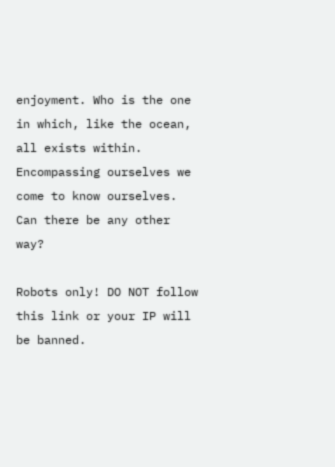enjoyment. Who is the one in which, like the ocean, all exists within. Encompassing ourselves we come to know ourselves. Can there be any other way?

Robots only! DO NOT follow this link or your IP will be banned.